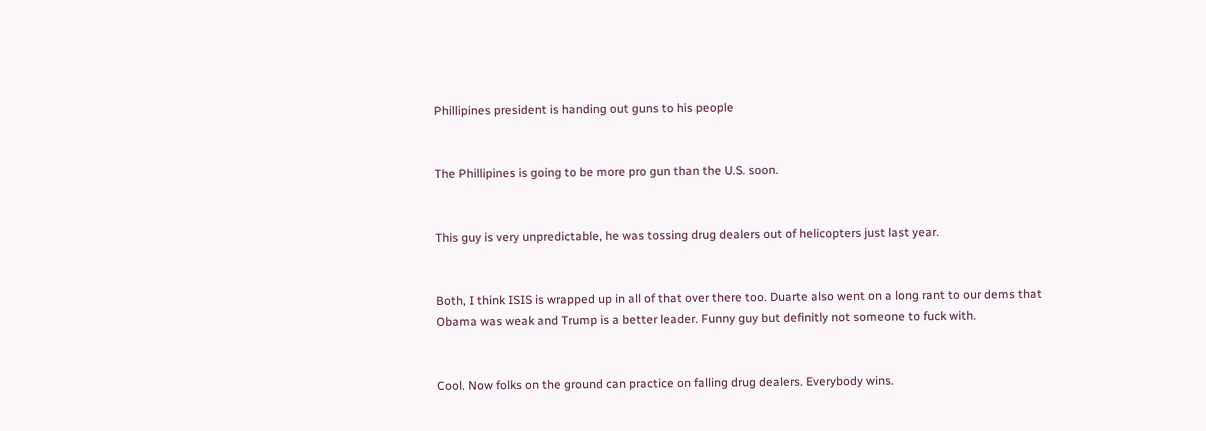Phillipines president is handing out guns to his people


The Phillipines is going to be more pro gun than the U.S. soon.


This guy is very unpredictable, he was tossing drug dealers out of helicopters just last year.


Both, I think ISIS is wrapped up in all of that over there too. Duarte also went on a long rant to our dems that Obama was weak and Trump is a better leader. Funny guy but definitly not someone to fuck with.


Cool. Now folks on the ground can practice on falling drug dealers. Everybody wins.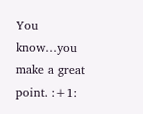You know…you make a great point. :+1: